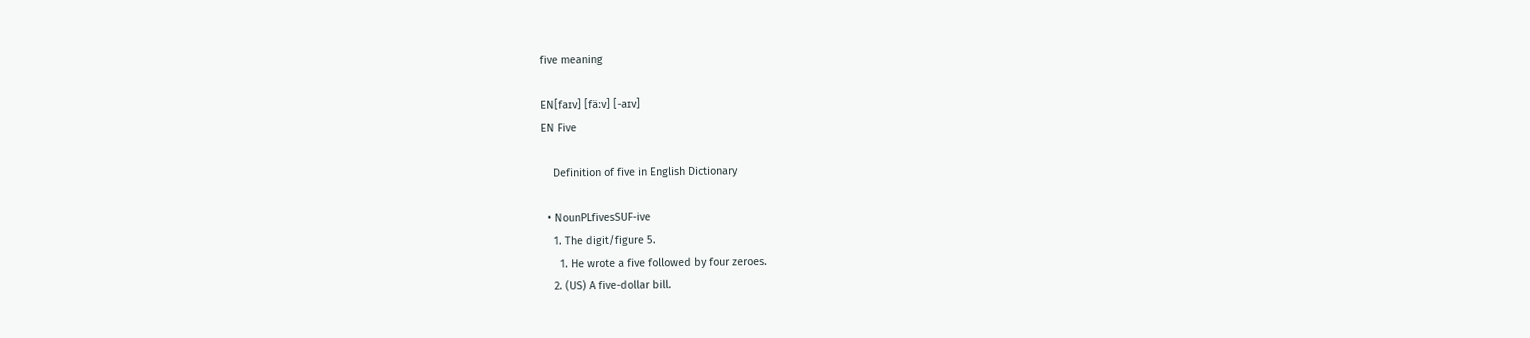five meaning

EN[faɪv] [fäːv] [-aɪv]
EN Five

    Definition of five in English Dictionary

  • NounPLfivesSUF-ive
    1. The digit/figure 5.
      1. He wrote a five followed by four zeroes.
    2. (US) A five-dollar bill.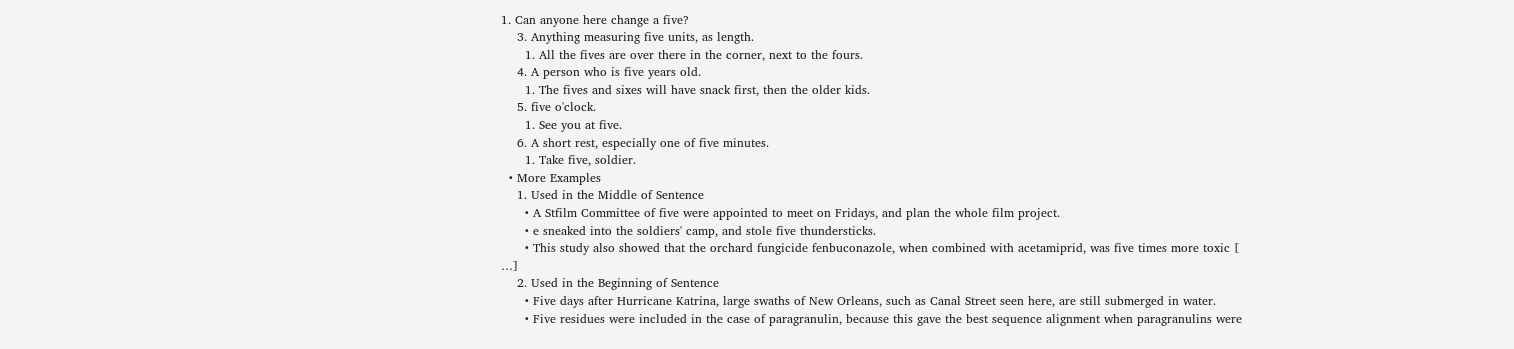1. Can anyone here change a five?
    3. Anything measuring five units, as length.
      1. All the fives are over there in the corner, next to the fours.
    4. A person who is five years old.
      1. The fives and sixes will have snack first, then the older kids.
    5. five o'clock.
      1. See you at five.
    6. A short rest, especially one of five minutes.
      1. Take five, soldier.
  • More Examples
    1. Used in the Middle of Sentence
      • A Stfilm Committee of five were appointed to meet on Fridays, and plan the whole film project.
      • e sneaked into the soldiers' camp, and stole five thundersticks.
      • This study also showed that the orchard fungicide fenbuconazole, when combined with acetamiprid, was five times more toxic [ …]
    2. Used in the Beginning of Sentence
      • Five days after Hurricane Katrina, large swaths of New Orleans, such as Canal Street seen here, are still submerged in water.
      • Five residues were included in the case of paragranulin, because this gave the best sequence alignment when paragranulins were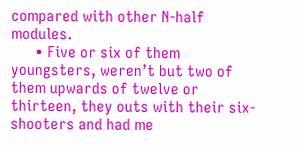compared with other N-half modules.
      • Five or six of them youngsters, weren’t but two of them upwards of twelve or thirteen, they outs with their six-shooters and had me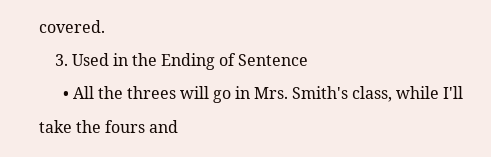covered.
    3. Used in the Ending of Sentence
      • All the threes will go in Mrs. Smith's class, while I'll take the fours and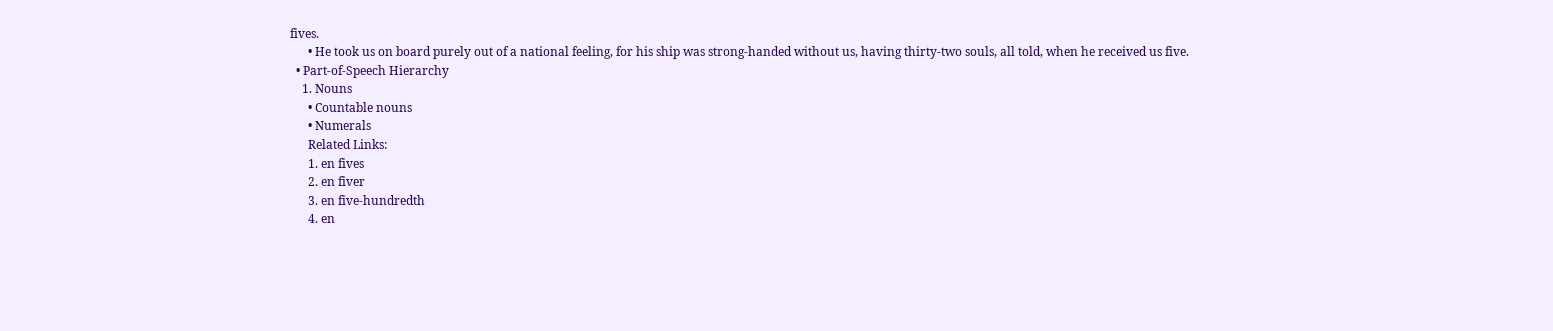fives.
      • He took us on board purely out of a national feeling, for his ship was strong-handed without us, having thirty-two souls, all told, when he received us five.
  • Part-of-Speech Hierarchy
    1. Nouns
      • Countable nouns
      • Numerals
      Related Links:
      1. en fives
      2. en fiver
      3. en five-hundredth
      4. en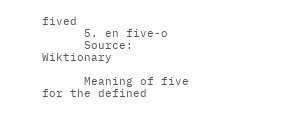fived
      5. en five-o
      Source: Wiktionary

      Meaning of five for the defined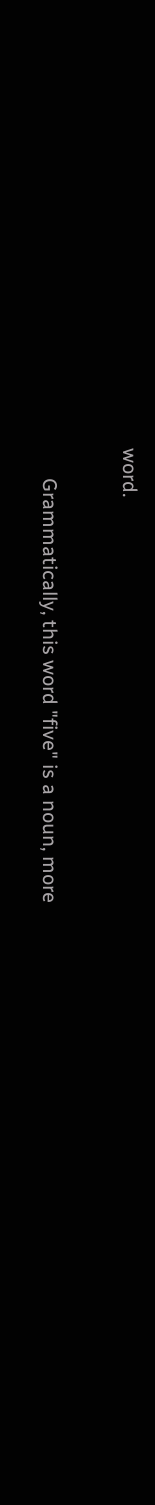word.

      Grammatically, this word "five" is a noun, more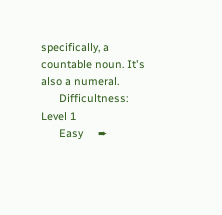specifically, a countable noun. It's also a numeral.
      Difficultness: Level 1
      Easy     ➨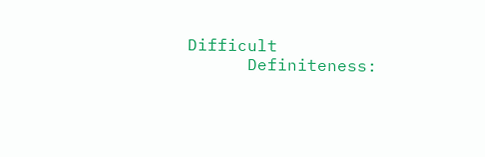Difficult
      Definiteness: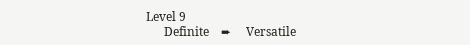Level 9
      Definite    ➨     Versatile